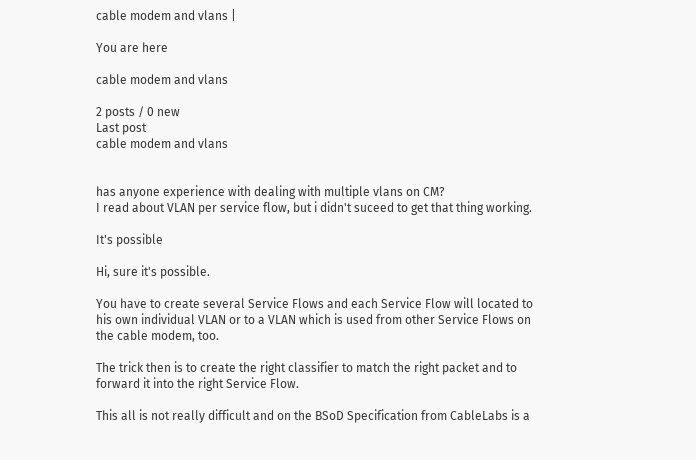cable modem and vlans |

You are here

cable modem and vlans

2 posts / 0 new
Last post
cable modem and vlans


has anyone experience with dealing with multiple vlans on CM?
I read about VLAN per service flow, but i didn't suceed to get that thing working.

It's possible

Hi, sure it's possible.

You have to create several Service Flows and each Service Flow will located to his own individual VLAN or to a VLAN which is used from other Service Flows on the cable modem, too.

The trick then is to create the right classifier to match the right packet and to forward it into the right Service Flow.

This all is not really difficult and on the BSoD Specification from CableLabs is a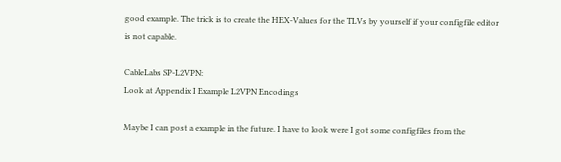good example. The trick is to create the HEX-Values for the TLVs by yourself if your configfile editor is not capable.

CableLabs SP-L2VPN:
Look at Appendix I Example L2VPN Encodings

Maybe I can post a example in the future. I have to look were I got some configfiles from the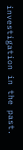investigation in the past.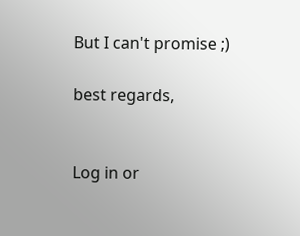But I can't promise ;)

best regards,


Log in or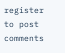register to post comments